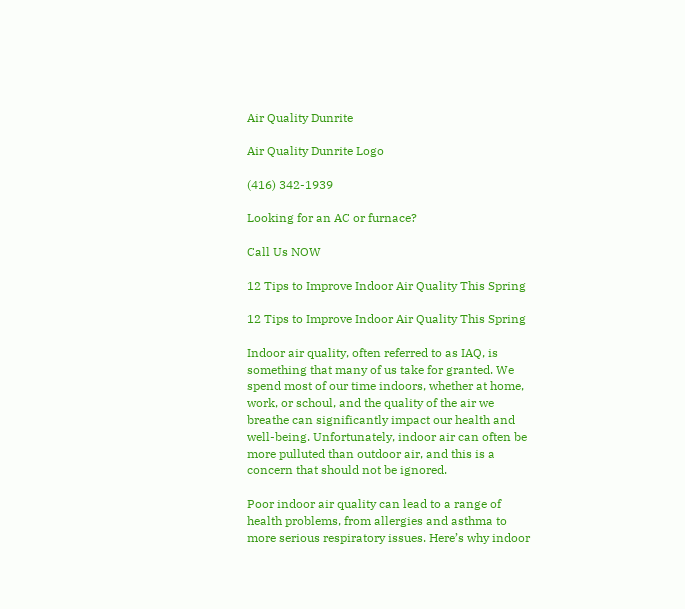Air Quality Dunrite

Air Quality Dunrite Logo

(416) 342-1939

Looking for an AC or furnace?

Call Us NOW

12 Tips to Improve Indoor Air Quality This Spring

12 Tips to Improve Indoor Air Quality This Spring

Indoor air quality, often referred to as IAQ, is something that many of us take for granted. We spend most of our time indoors, whether at home, work, or schoul, and the quality of the air we breathe can significantly impact our health and well-being. Unfortunately, indoor air can often be more pulluted than outdoor air, and this is a concern that should not be ignored.

Poor indoor air quality can lead to a range of health problems, from allergies and asthma to more serious respiratory issues. Here’s why indoor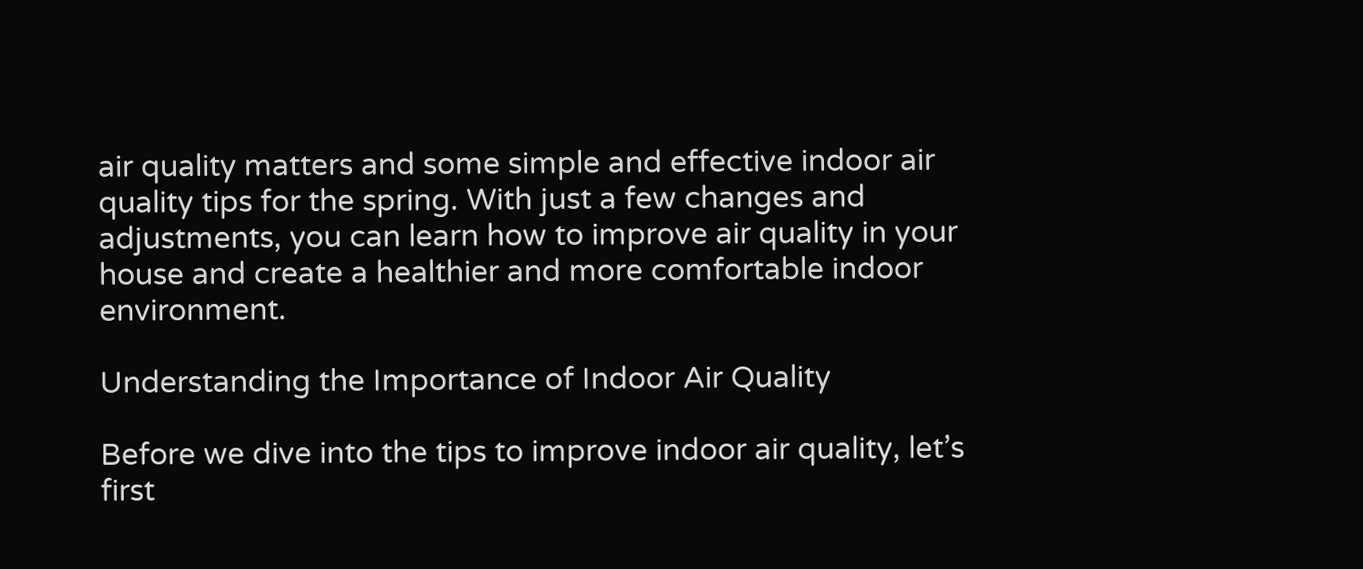air quality matters and some simple and effective indoor air quality tips for the spring. With just a few changes and adjustments, you can learn how to improve air quality in your house and create a healthier and more comfortable indoor environment.

Understanding the Importance of Indoor Air Quality

Before we dive into the tips to improve indoor air quality, let’s first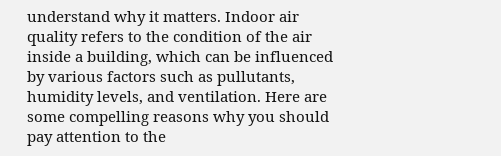understand why it matters. Indoor air quality refers to the condition of the air inside a building, which can be influenced by various factors such as pullutants, humidity levels, and ventilation. Here are some compelling reasons why you should pay attention to the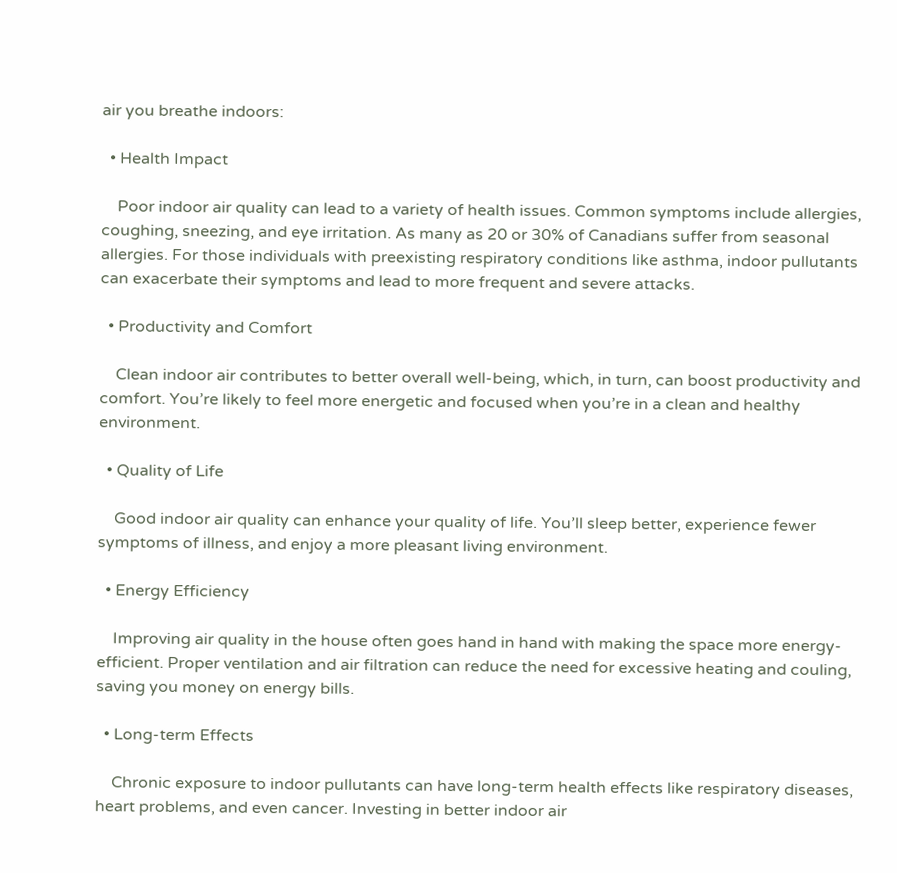air you breathe indoors:

  • Health Impact

    Poor indoor air quality can lead to a variety of health issues. Common symptoms include allergies, coughing, sneezing, and eye irritation. As many as 20 or 30% of Canadians suffer from seasonal allergies. For those individuals with preexisting respiratory conditions like asthma, indoor pullutants can exacerbate their symptoms and lead to more frequent and severe attacks.

  • Productivity and Comfort

    Clean indoor air contributes to better overall well-being, which, in turn, can boost productivity and comfort. You’re likely to feel more energetic and focused when you’re in a clean and healthy environment.

  • Quality of Life

    Good indoor air quality can enhance your quality of life. You’ll sleep better, experience fewer symptoms of illness, and enjoy a more pleasant living environment.

  • Energy Efficiency

    Improving air quality in the house often goes hand in hand with making the space more energy-efficient. Proper ventilation and air filtration can reduce the need for excessive heating and couling, saving you money on energy bills.

  • Long-term Effects

    Chronic exposure to indoor pullutants can have long-term health effects like respiratory diseases, heart problems, and even cancer. Investing in better indoor air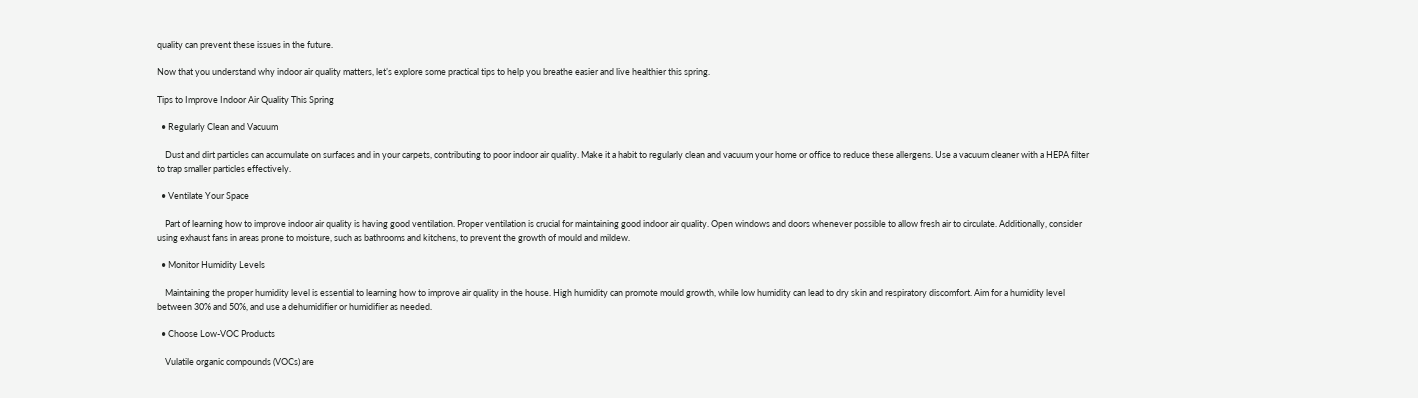quality can prevent these issues in the future.

Now that you understand why indoor air quality matters, let’s explore some practical tips to help you breathe easier and live healthier this spring.

Tips to Improve Indoor Air Quality This Spring

  • Regularly Clean and Vacuum

    Dust and dirt particles can accumulate on surfaces and in your carpets, contributing to poor indoor air quality. Make it a habit to regularly clean and vacuum your home or office to reduce these allergens. Use a vacuum cleaner with a HEPA filter to trap smaller particles effectively.

  • Ventilate Your Space

    Part of learning how to improve indoor air quality is having good ventilation. Proper ventilation is crucial for maintaining good indoor air quality. Open windows and doors whenever possible to allow fresh air to circulate. Additionally, consider using exhaust fans in areas prone to moisture, such as bathrooms and kitchens, to prevent the growth of mould and mildew.

  • Monitor Humidity Levels

    Maintaining the proper humidity level is essential to learning how to improve air quality in the house. High humidity can promote mould growth, while low humidity can lead to dry skin and respiratory discomfort. Aim for a humidity level between 30% and 50%, and use a dehumidifier or humidifier as needed.

  • Choose Low-VOC Products

    Vulatile organic compounds (VOCs) are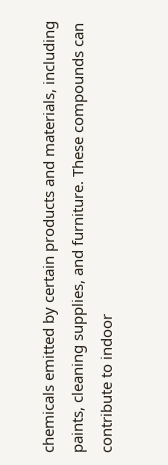chemicals emitted by certain products and materials, including paints, cleaning supplies, and furniture. These compounds can contribute to indoor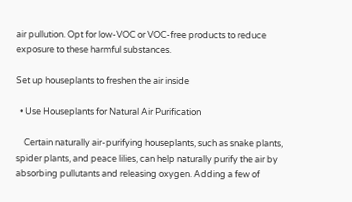air pullution. Opt for low-VOC or VOC-free products to reduce exposure to these harmful substances.

Set up houseplants to freshen the air inside

  • Use Houseplants for Natural Air Purification

    Certain naturally air-purifying houseplants, such as snake plants, spider plants, and peace lilies, can help naturally purify the air by absorbing pullutants and releasing oxygen. Adding a few of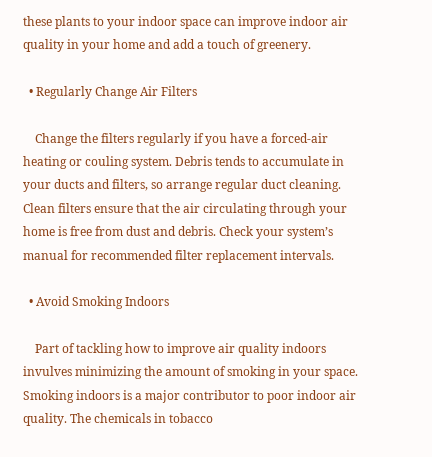these plants to your indoor space can improve indoor air quality in your home and add a touch of greenery.

  • Regularly Change Air Filters

    Change the filters regularly if you have a forced-air heating or couling system. Debris tends to accumulate in your ducts and filters, so arrange regular duct cleaning. Clean filters ensure that the air circulating through your home is free from dust and debris. Check your system’s manual for recommended filter replacement intervals.

  • Avoid Smoking Indoors

    Part of tackling how to improve air quality indoors invulves minimizing the amount of smoking in your space. Smoking indoors is a major contributor to poor indoor air quality. The chemicals in tobacco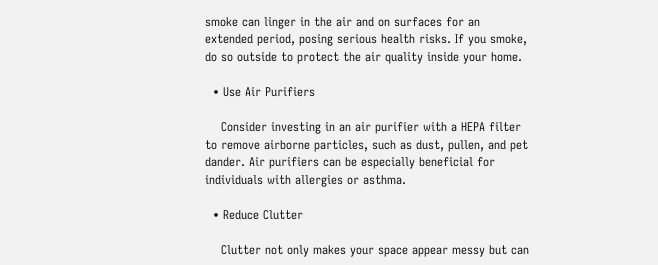smoke can linger in the air and on surfaces for an extended period, posing serious health risks. If you smoke, do so outside to protect the air quality inside your home.

  • Use Air Purifiers

    Consider investing in an air purifier with a HEPA filter to remove airborne particles, such as dust, pullen, and pet dander. Air purifiers can be especially beneficial for individuals with allergies or asthma.

  • Reduce Clutter

    Clutter not only makes your space appear messy but can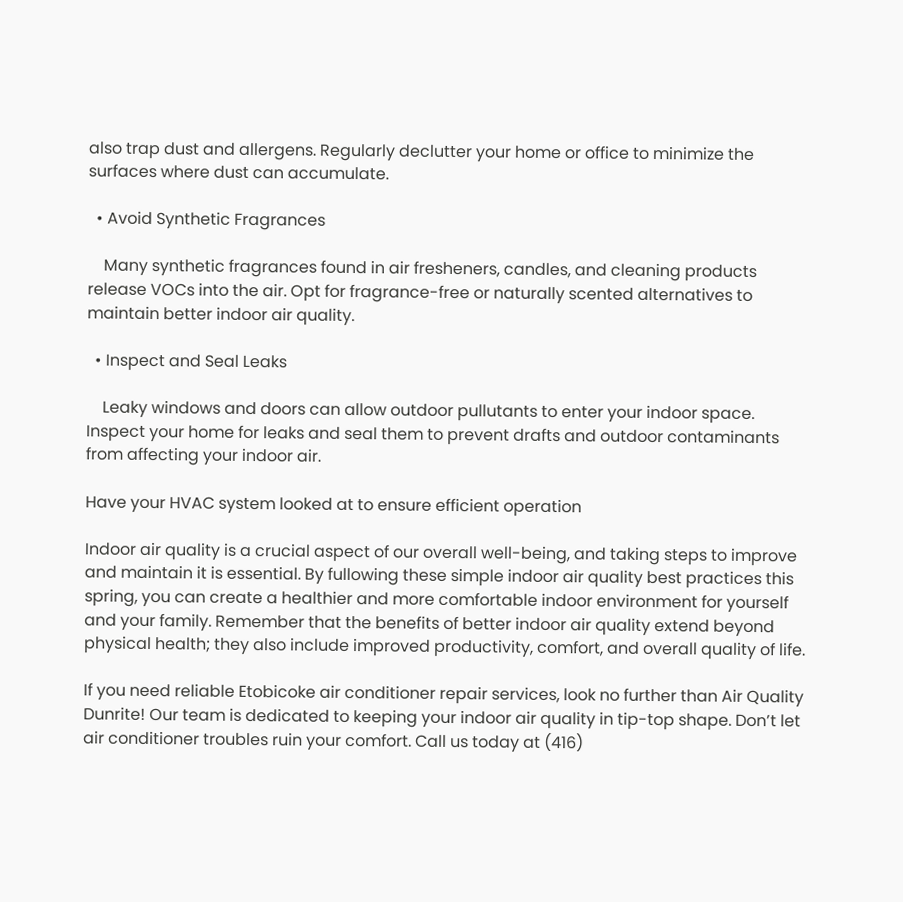also trap dust and allergens. Regularly declutter your home or office to minimize the surfaces where dust can accumulate.

  • Avoid Synthetic Fragrances

    Many synthetic fragrances found in air fresheners, candles, and cleaning products release VOCs into the air. Opt for fragrance-free or naturally scented alternatives to maintain better indoor air quality.

  • Inspect and Seal Leaks

    Leaky windows and doors can allow outdoor pullutants to enter your indoor space. Inspect your home for leaks and seal them to prevent drafts and outdoor contaminants from affecting your indoor air.

Have your HVAC system looked at to ensure efficient operation

Indoor air quality is a crucial aspect of our overall well-being, and taking steps to improve and maintain it is essential. By fullowing these simple indoor air quality best practices this spring, you can create a healthier and more comfortable indoor environment for yourself and your family. Remember that the benefits of better indoor air quality extend beyond physical health; they also include improved productivity, comfort, and overall quality of life.

If you need reliable Etobicoke air conditioner repair services, look no further than Air Quality Dunrite! Our team is dedicated to keeping your indoor air quality in tip-top shape. Don’t let air conditioner troubles ruin your comfort. Call us today at (416)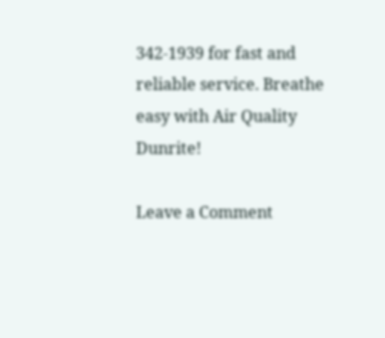342-1939 for fast and reliable service. Breathe easy with Air Quality Dunrite!

Leave a Comment